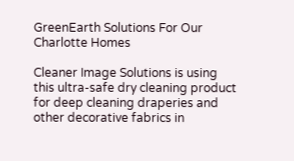GreenEarth Solutions For Our Charlotte Homes

Cleaner Image Solutions is using this ultra-safe dry cleaning product for deep cleaning draperies and other decorative fabrics in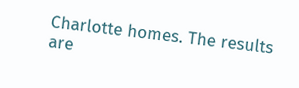Charlotte homes. The results are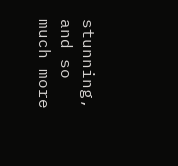stunning, and so much more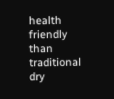health friendly than traditional dry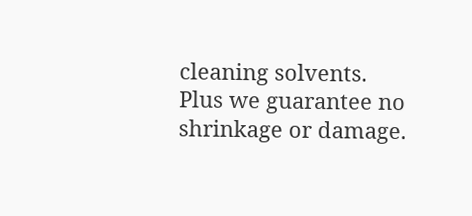cleaning solvents. Plus we guarantee no shrinkage or damage.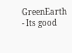GreenEarth - Its good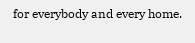for everybody and every home.